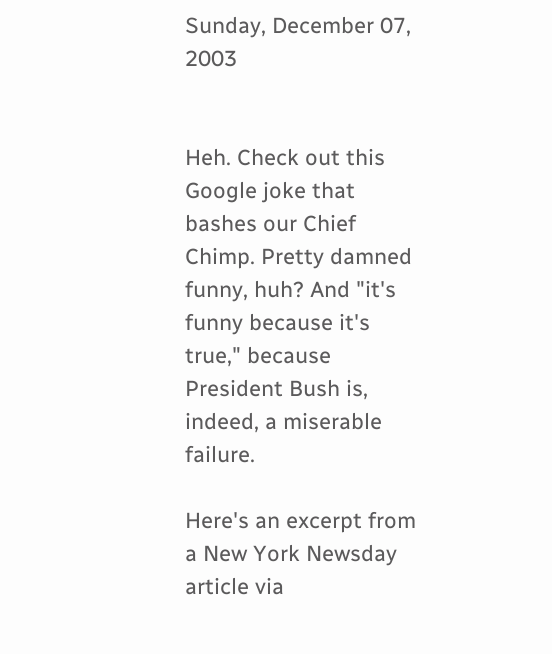Sunday, December 07, 2003


Heh. Check out this Google joke that bashes our Chief Chimp. Pretty damned funny, huh? And "it's funny because it's true," because President Bush is, indeed, a miserable failure.

Here's an excerpt from a New York Newsday article via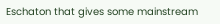Eschaton that gives some mainstream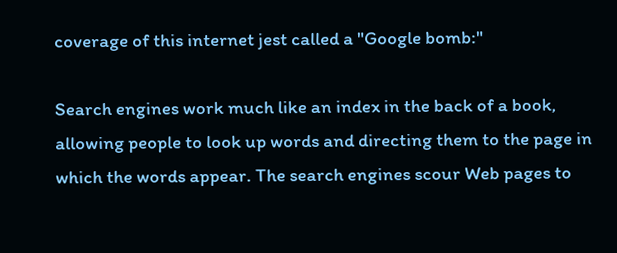coverage of this internet jest called a "Google bomb:"

Search engines work much like an index in the back of a book, allowing people to look up words and directing them to the page in which the words appear. The search engines scour Web pages to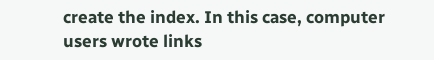create the index. In this case, computer users wrote links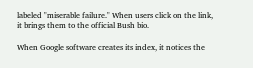labeled "miserable failure." When users click on the link, it brings them to the official Bush bio.

When Google software creates its index, it notices the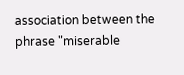association between the phrase "miserable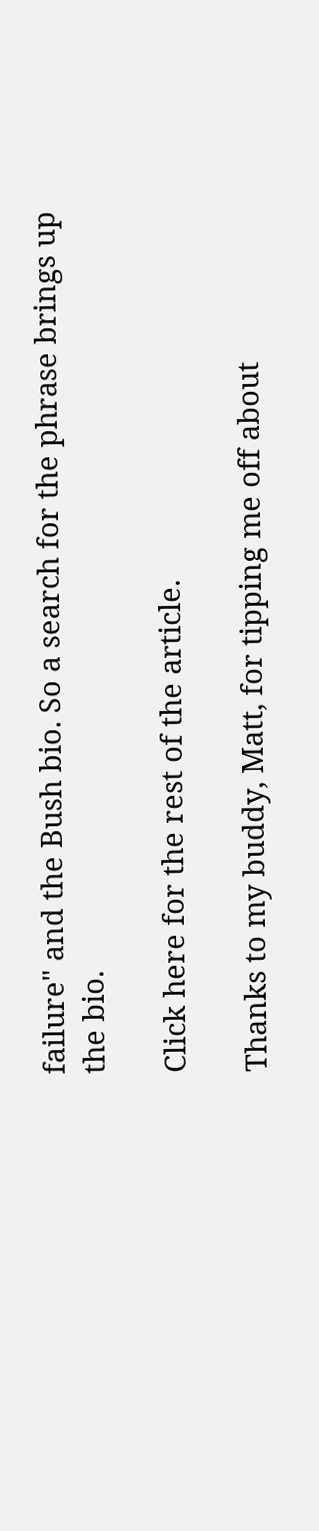failure" and the Bush bio. So a search for the phrase brings up the bio.

Click here for the rest of the article.

Thanks to my buddy, Matt, for tipping me off about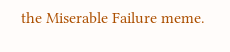the Miserable Failure meme.